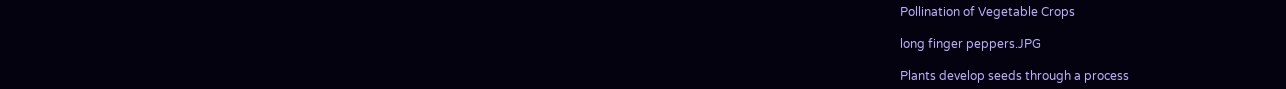Pollination of Vegetable Crops

long finger peppers.JPG

Plants develop seeds through a process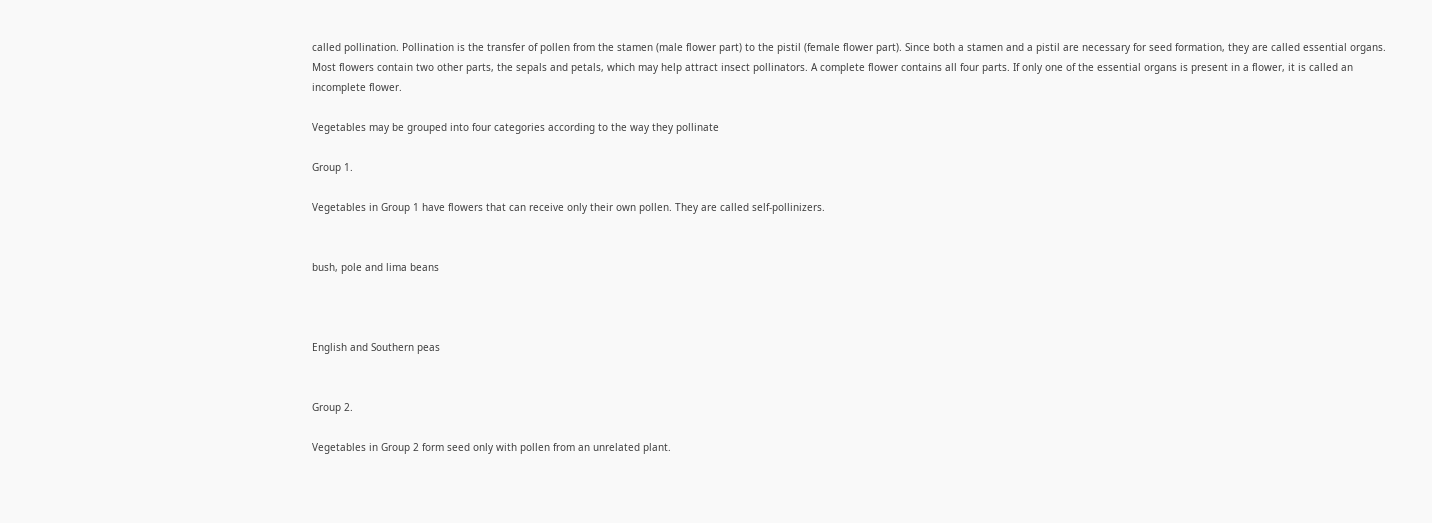called pollination. Pollination is the transfer of pollen from the stamen (male flower part) to the pistil (female flower part). Since both a stamen and a pistil are necessary for seed formation, they are called essential organs. Most flowers contain two other parts, the sepals and petals, which may help attract insect pollinators. A complete flower contains all four parts. If only one of the essential organs is present in a flower, it is called an incomplete flower.

Vegetables may be grouped into four categories according to the way they pollinate

Group 1.

Vegetables in Group 1 have flowers that can receive only their own pollen. They are called self-pollinizers.


bush, pole and lima beans



English and Southern peas


Group 2.

Vegetables in Group 2 form seed only with pollen from an unrelated plant.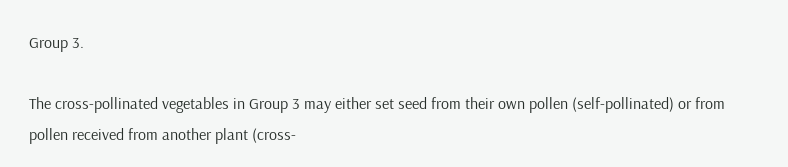Group 3.

The cross-pollinated vegetables in Group 3 may either set seed from their own pollen (self-pollinated) or from pollen received from another plant (cross-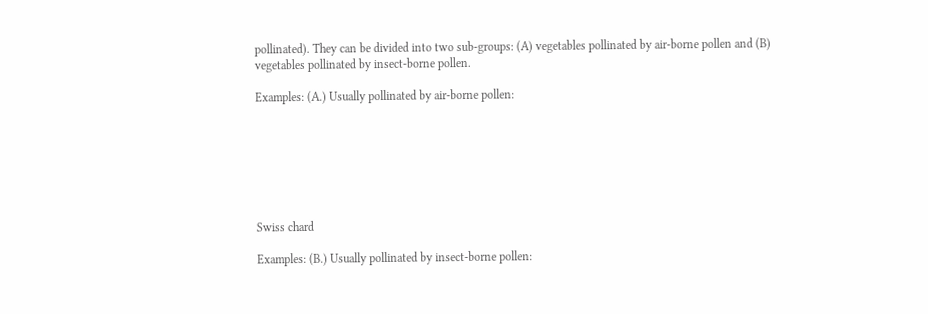pollinated). They can be divided into two sub-groups: (A) vegetables pollinated by air-borne pollen and (B) vegetables pollinated by insect-borne pollen.

Examples: (A.) Usually pollinated by air-borne pollen:







Swiss chard

Examples: (B.) Usually pollinated by insect-borne pollen: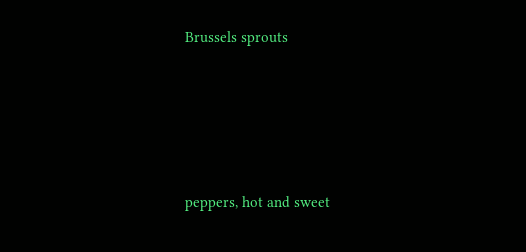Brussels sprouts





peppers, hot and sweet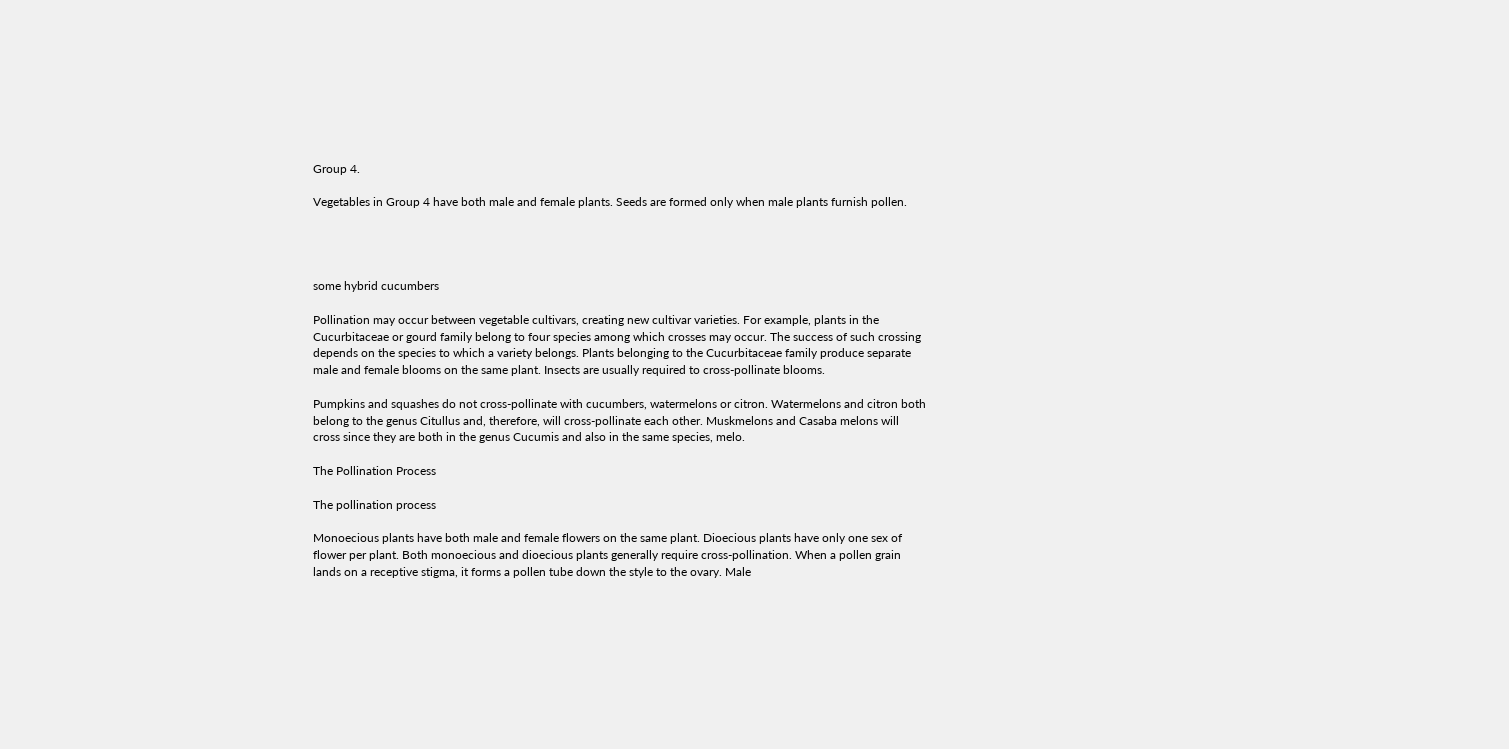Group 4.

Vegetables in Group 4 have both male and female plants. Seeds are formed only when male plants furnish pollen.




some hybrid cucumbers

Pollination may occur between vegetable cultivars, creating new cultivar varieties. For example, plants in the Cucurbitaceae or gourd family belong to four species among which crosses may occur. The success of such crossing depends on the species to which a variety belongs. Plants belonging to the Cucurbitaceae family produce separate male and female blooms on the same plant. Insects are usually required to cross-pollinate blooms.

Pumpkins and squashes do not cross-pollinate with cucumbers, watermelons or citron. Watermelons and citron both belong to the genus Citullus and, therefore, will cross-pollinate each other. Muskmelons and Casaba melons will cross since they are both in the genus Cucumis and also in the same species, melo.

The Pollination Process

The pollination process

Monoecious plants have both male and female flowers on the same plant. Dioecious plants have only one sex of flower per plant. Both monoecious and dioecious plants generally require cross-pollination. When a pollen grain lands on a receptive stigma, it forms a pollen tube down the style to the ovary. Male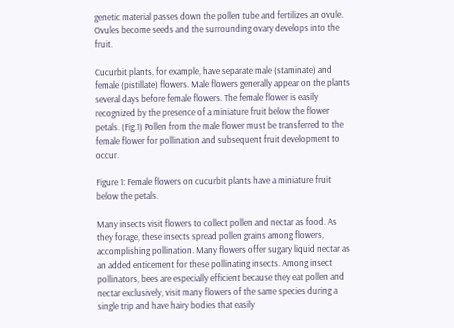genetic material passes down the pollen tube and fertilizes an ovule. Ovules become seeds and the surrounding ovary develops into the fruit.

Cucurbit plants, for example, have separate male (staminate) and female (pistillate) flowers. Male flowers generally appear on the plants several days before female flowers. The female flower is easily recognized by the presence of a miniature fruit below the flower petals. (Fig.1) Pollen from the male flower must be transferred to the female flower for pollination and subsequent fruit development to occur.

Figure 1: Female flowers on cucurbit plants have a miniature fruit below the petals.

Many insects visit flowers to collect pollen and nectar as food. As they forage, these insects spread pollen grains among flowers, accomplishing pollination. Many flowers offer sugary liquid nectar as an added enticement for these pollinating insects. Among insect pollinators, bees are especially efficient because they eat pollen and nectar exclusively, visit many flowers of the same species during a single trip and have hairy bodies that easily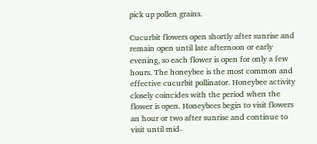pick up pollen grains.

Cucurbit flowers open shortly after sunrise and remain open until late afternoon or early evening, so each flower is open for only a few hours. The honeybee is the most common and effective cucurbit pollinator. Honeybee activity closely coincides with the period when the flower is open. Honeybees begin to visit flowers an hour or two after sunrise and continue to visit until mid-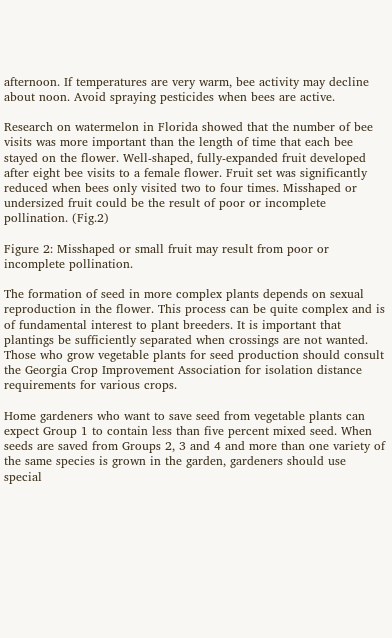afternoon. If temperatures are very warm, bee activity may decline about noon. Avoid spraying pesticides when bees are active.

Research on watermelon in Florida showed that the number of bee visits was more important than the length of time that each bee stayed on the flower. Well-shaped, fully-expanded fruit developed after eight bee visits to a female flower. Fruit set was significantly reduced when bees only visited two to four times. Misshaped or undersized fruit could be the result of poor or incomplete pollination. (Fig.2)

Figure 2: Misshaped or small fruit may result from poor or incomplete pollination.

The formation of seed in more complex plants depends on sexual reproduction in the flower. This process can be quite complex and is of fundamental interest to plant breeders. It is important that plantings be sufficiently separated when crossings are not wanted. Those who grow vegetable plants for seed production should consult the Georgia Crop Improvement Association for isolation distance requirements for various crops.

Home gardeners who want to save seed from vegetable plants can expect Group 1 to contain less than five percent mixed seed. When seeds are saved from Groups 2, 3 and 4 and more than one variety of the same species is grown in the garden, gardeners should use special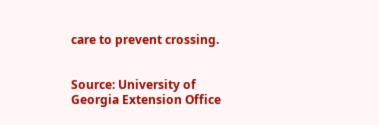care to prevent crossing.


Source: University of Georgia Extension Office